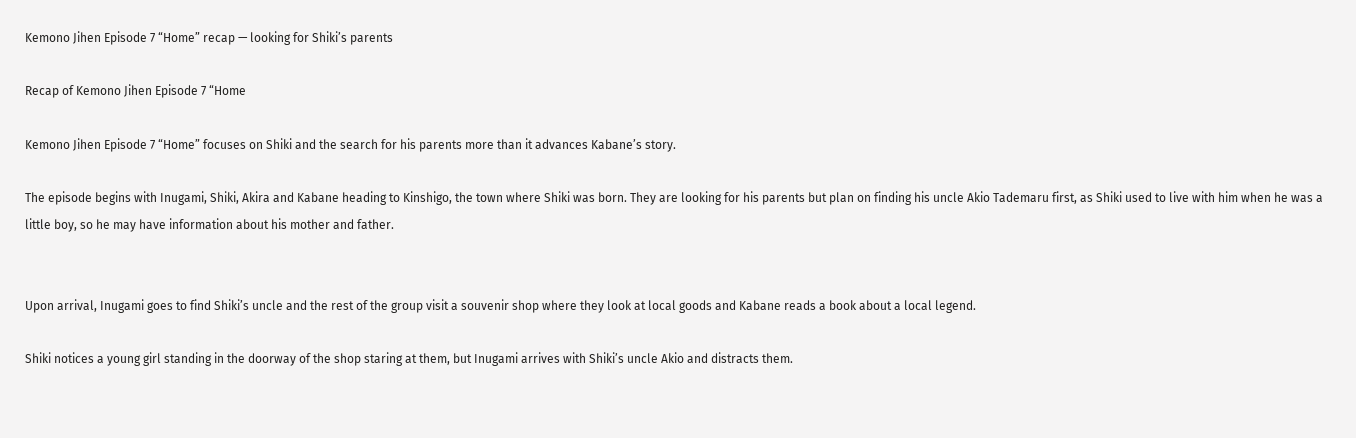Kemono Jihen Episode 7 “Home” recap — looking for Shiki’s parents

Recap of Kemono Jihen Episode 7 “Home

Kemono Jihen Episode 7 “Home” focuses on Shiki and the search for his parents more than it advances Kabane’s story.

The episode begins with Inugami, Shiki, Akira and Kabane heading to Kinshigo, the town where Shiki was born. They are looking for his parents but plan on finding his uncle Akio Tademaru first, as Shiki used to live with him when he was a little boy, so he may have information about his mother and father.


Upon arrival, Inugami goes to find Shiki’s uncle and the rest of the group visit a souvenir shop where they look at local goods and Kabane reads a book about a local legend.

Shiki notices a young girl standing in the doorway of the shop staring at them, but Inugami arrives with Shiki’s uncle Akio and distracts them.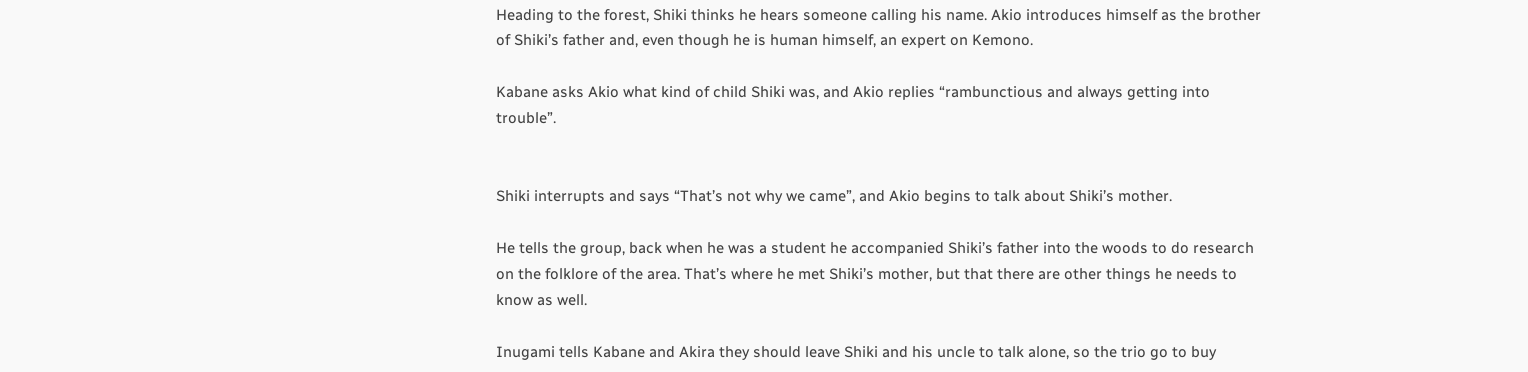Heading to the forest, Shiki thinks he hears someone calling his name. Akio introduces himself as the brother of Shiki’s father and, even though he is human himself, an expert on Kemono.

Kabane asks Akio what kind of child Shiki was, and Akio replies “rambunctious and always getting into trouble”.


Shiki interrupts and says “That’s not why we came”, and Akio begins to talk about Shiki’s mother.

He tells the group, back when he was a student he accompanied Shiki’s father into the woods to do research on the folklore of the area. That’s where he met Shiki’s mother, but that there are other things he needs to know as well.

Inugami tells Kabane and Akira they should leave Shiki and his uncle to talk alone, so the trio go to buy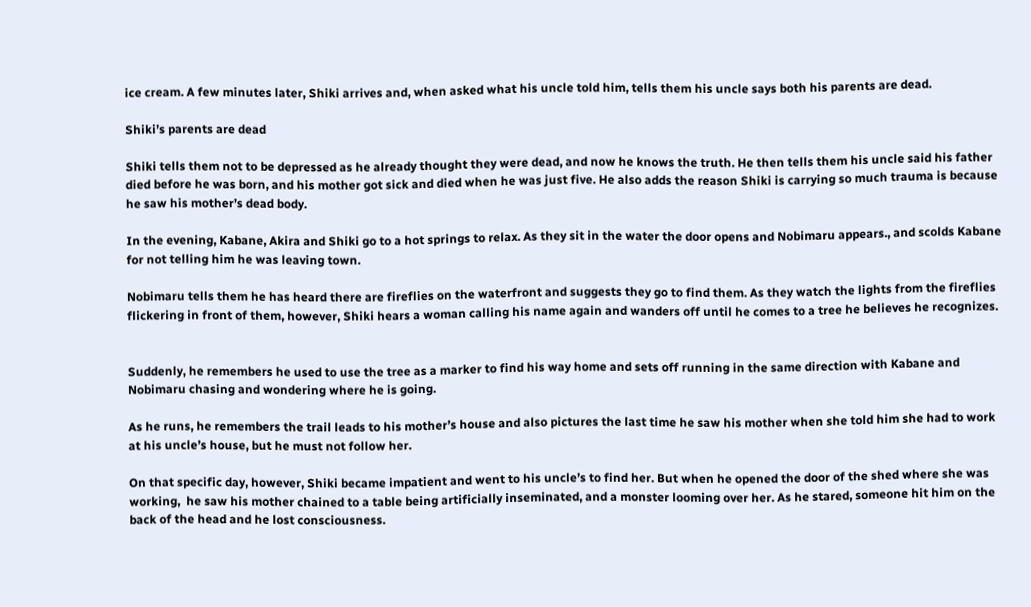ice cream. A few minutes later, Shiki arrives and, when asked what his uncle told him, tells them his uncle says both his parents are dead.

Shiki’s parents are dead

Shiki tells them not to be depressed as he already thought they were dead, and now he knows the truth. He then tells them his uncle said his father died before he was born, and his mother got sick and died when he was just five. He also adds the reason Shiki is carrying so much trauma is because he saw his mother’s dead body.

In the evening, Kabane, Akira and Shiki go to a hot springs to relax. As they sit in the water the door opens and Nobimaru appears., and scolds Kabane for not telling him he was leaving town.

Nobimaru tells them he has heard there are fireflies on the waterfront and suggests they go to find them. As they watch the lights from the fireflies flickering in front of them, however, Shiki hears a woman calling his name again and wanders off until he comes to a tree he believes he recognizes.


Suddenly, he remembers he used to use the tree as a marker to find his way home and sets off running in the same direction with Kabane and Nobimaru chasing and wondering where he is going.

As he runs, he remembers the trail leads to his mother’s house and also pictures the last time he saw his mother when she told him she had to work at his uncle’s house, but he must not follow her.

On that specific day, however, Shiki became impatient and went to his uncle’s to find her. But when he opened the door of the shed where she was working,  he saw his mother chained to a table being artificially inseminated, and a monster looming over her. As he stared, someone hit him on the back of the head and he lost consciousness.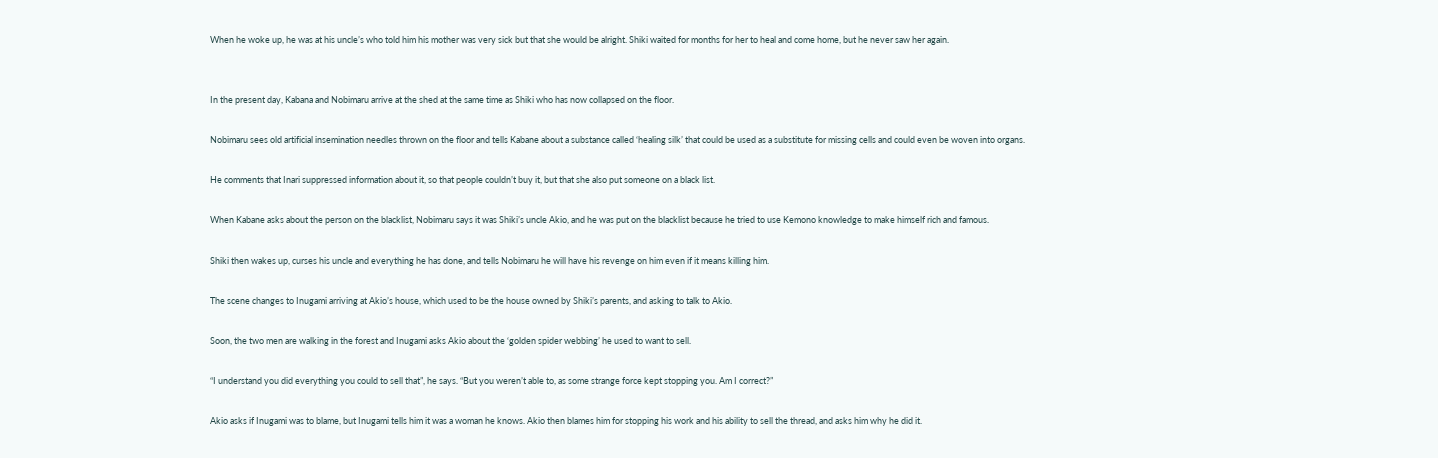When he woke up, he was at his uncle’s who told him his mother was very sick but that she would be alright. Shiki waited for months for her to heal and come home, but he never saw her again.


In the present day, Kabana and Nobimaru arrive at the shed at the same time as Shiki who has now collapsed on the floor.

Nobimaru sees old artificial insemination needles thrown on the floor and tells Kabane about a substance called ‘healing silk’ that could be used as a substitute for missing cells and could even be woven into organs.

He comments that Inari suppressed information about it, so that people couldn’t buy it, but that she also put someone on a black list.

When Kabane asks about the person on the blacklist, Nobimaru says it was Shiki’s uncle Akio, and he was put on the blacklist because he tried to use Kemono knowledge to make himself rich and famous.

Shiki then wakes up, curses his uncle and everything he has done, and tells Nobimaru he will have his revenge on him even if it means killing him.

The scene changes to Inugami arriving at Akio’s house, which used to be the house owned by Shiki’s parents, and asking to talk to Akio.

Soon, the two men are walking in the forest and Inugami asks Akio about the ‘golden spider webbing’ he used to want to sell.

“I understand you did everything you could to sell that”, he says. “But you weren’t able to, as some strange force kept stopping you. Am I correct?”

Akio asks if Inugami was to blame, but Inugami tells him it was a woman he knows. Akio then blames him for stopping his work and his ability to sell the thread, and asks him why he did it.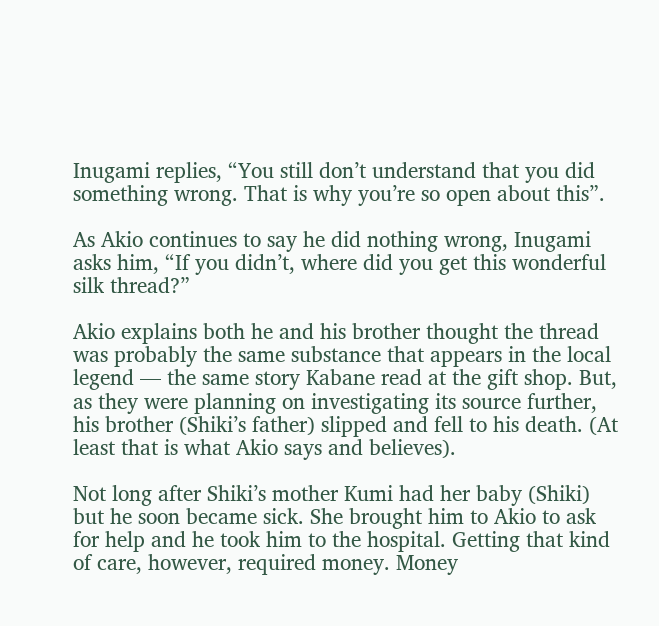Inugami replies, “You still don’t understand that you did something wrong. That is why you’re so open about this”.

As Akio continues to say he did nothing wrong, Inugami asks him, “If you didn’t, where did you get this wonderful silk thread?”

Akio explains both he and his brother thought the thread was probably the same substance that appears in the local legend — the same story Kabane read at the gift shop. But, as they were planning on investigating its source further, his brother (Shiki’s father) slipped and fell to his death. (At least that is what Akio says and believes).

Not long after Shiki’s mother Kumi had her baby (Shiki) but he soon became sick. She brought him to Akio to ask for help and he took him to the hospital. Getting that kind of care, however, required money. Money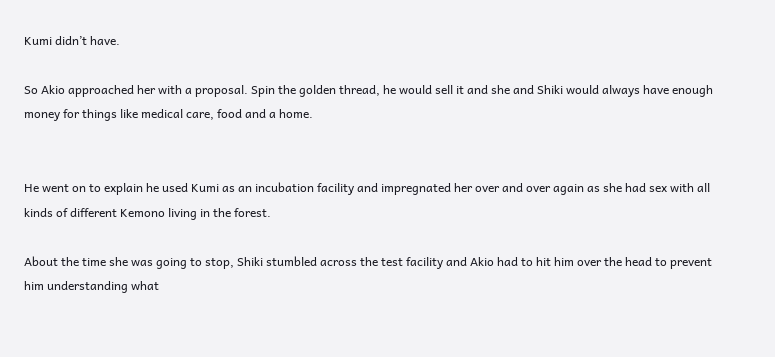Kumi didn’t have.

So Akio approached her with a proposal. Spin the golden thread, he would sell it and she and Shiki would always have enough money for things like medical care, food and a home.


He went on to explain he used Kumi as an incubation facility and impregnated her over and over again as she had sex with all kinds of different Kemono living in the forest.

About the time she was going to stop, Shiki stumbled across the test facility and Akio had to hit him over the head to prevent him understanding what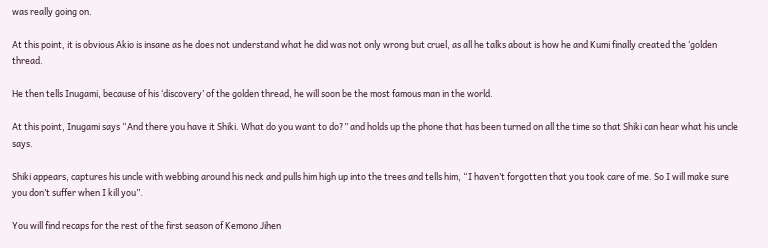was really going on.

At this point, it is obvious Akio is insane as he does not understand what he did was not only wrong but cruel, as all he talks about is how he and Kumi finally created the ‘golden thread.

He then tells Inugami, because of his ‘discovery’ of the golden thread, he will soon be the most famous man in the world.

At this point, Inugami says “And there you have it Shiki. What do you want to do?” and holds up the phone that has been turned on all the time so that Shiki can hear what his uncle says.

Shiki appears, captures his uncle with webbing around his neck and pulls him high up into the trees and tells him, “I haven’t forgotten that you took care of me. So I will make sure you don’t suffer when I kill you”.

You will find recaps for the rest of the first season of Kemono Jihen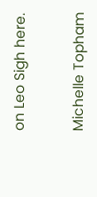on Leo Sigh here.


Michelle Topham